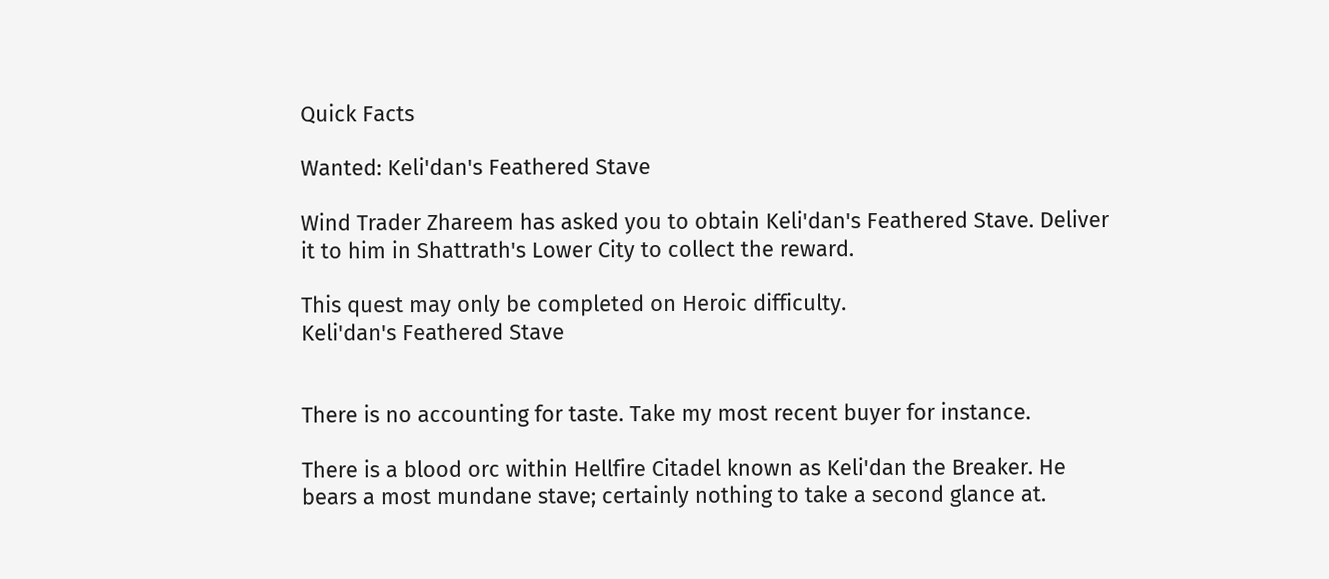Quick Facts

Wanted: Keli'dan's Feathered Stave

Wind Trader Zhareem has asked you to obtain Keli'dan's Feathered Stave. Deliver it to him in Shattrath's Lower City to collect the reward.

This quest may only be completed on Heroic difficulty.
Keli'dan's Feathered Stave


There is no accounting for taste. Take my most recent buyer for instance.

There is a blood orc within Hellfire Citadel known as Keli'dan the Breaker. He bears a most mundane stave; certainly nothing to take a second glance at.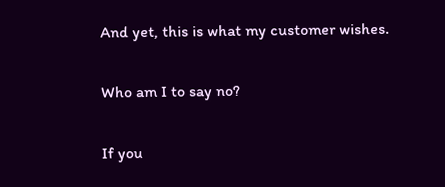And yet, this is what my customer wishes.

Who am I to say no?

If you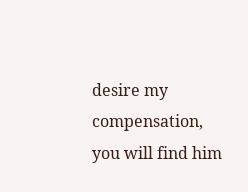desire my compensation, you will find him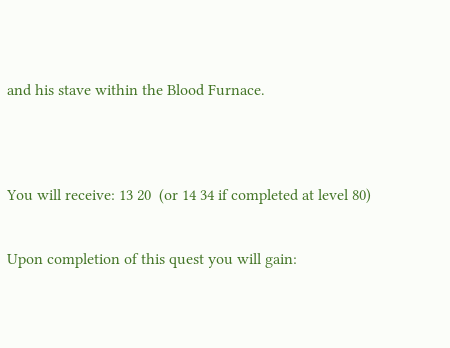and his stave within the Blood Furnace.




You will receive: 13 20  (or 14 34 if completed at level 80)


Upon completion of this quest you will gain: